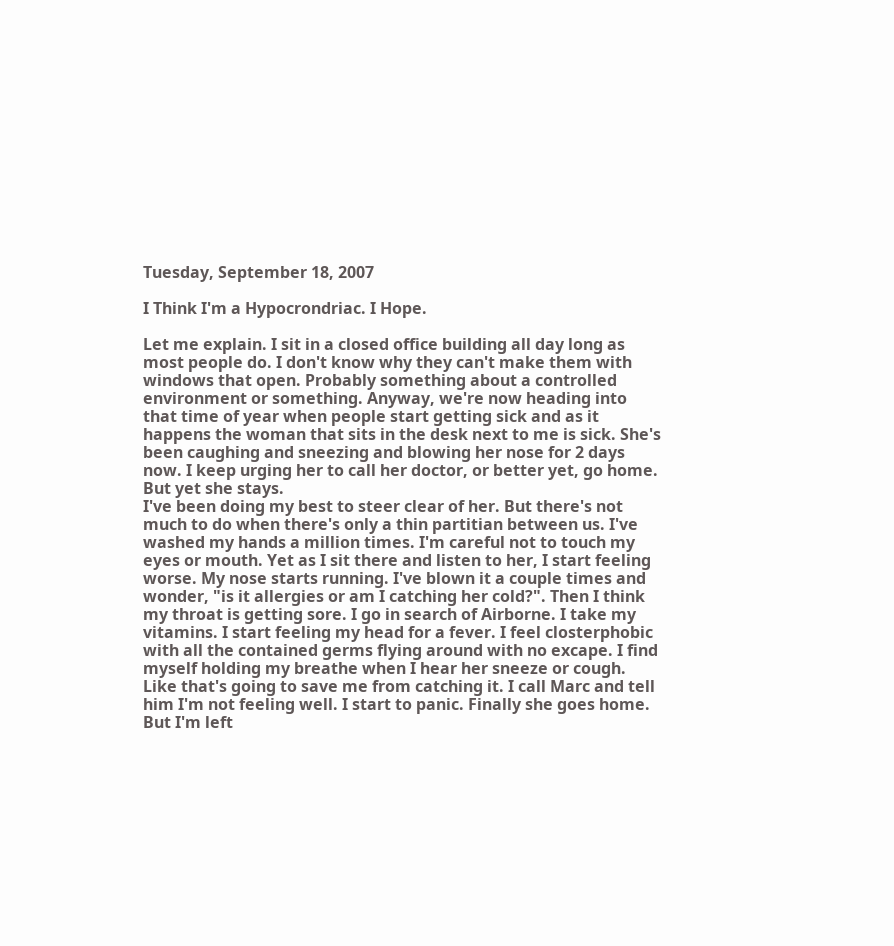Tuesday, September 18, 2007

I Think I'm a Hypocrondriac. I Hope.

Let me explain. I sit in a closed office building all day long as most people do. I don't know why they can't make them with windows that open. Probably something about a controlled environment or something. Anyway, we're now heading into that time of year when people start getting sick and as it happens the woman that sits in the desk next to me is sick. She's been caughing and sneezing and blowing her nose for 2 days now. I keep urging her to call her doctor, or better yet, go home. But yet she stays.
I've been doing my best to steer clear of her. But there's not much to do when there's only a thin partitian between us. I've washed my hands a million times. I'm careful not to touch my eyes or mouth. Yet as I sit there and listen to her, I start feeling worse. My nose starts running. I've blown it a couple times and wonder, "is it allergies or am I catching her cold?". Then I think my throat is getting sore. I go in search of Airborne. I take my vitamins. I start feeling my head for a fever. I feel closterphobic with all the contained germs flying around with no excape. I find myself holding my breathe when I hear her sneeze or cough. Like that's going to save me from catching it. I call Marc and tell him I'm not feeling well. I start to panic. Finally she goes home. But I'm left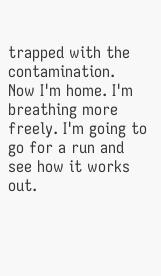trapped with the contamination.
Now I'm home. I'm breathing more freely. I'm going to go for a run and see how it works out.